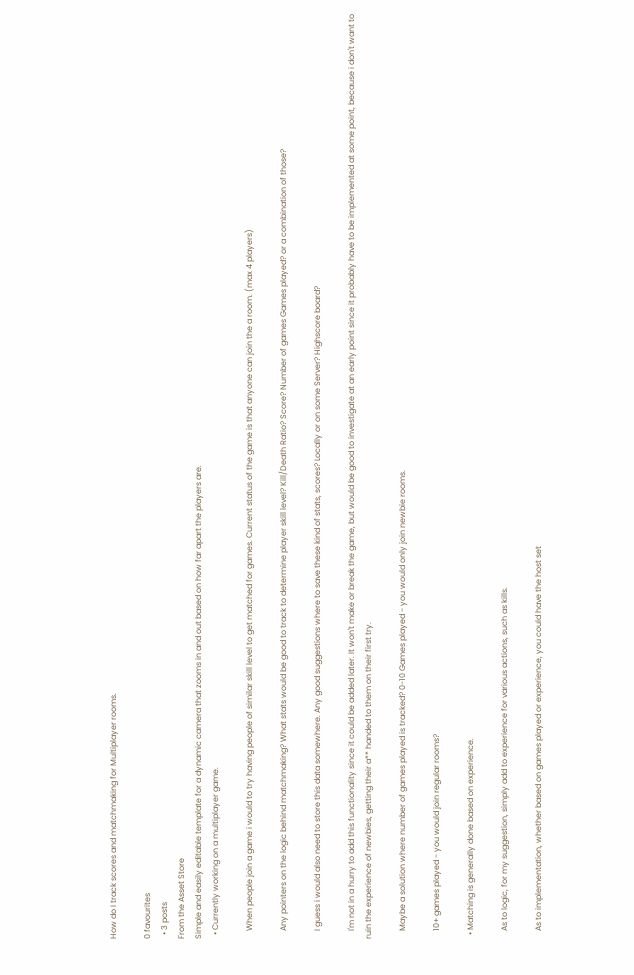How do I track scores and matchmaking for Multiplayer rooms.

0 favourites
  • 3 posts
From the Asset Store
Simple and easily editable template for a dynamic camera that zooms in and out based on how far apart the players are.
  • Currently working on a multiplayer game.

    When people join a game i would to try having people of similar skill level to get matched for games. Current status of the game is that anyone can join the a room. (max 4 players)

    Any pointers on the logic behind matchmaking? What stats would be good to track to determine player skill level? Kill/Death Ratio? Score? Number of games Games played? or a combination of those?

    I guess i would also need to store this data somewhere. Any good suggestions where to save these kind of stats, scores? Locally or on some Server? Highscore board?

    I'm not in a hurry to add this functionality since it could be added later. It won't make or break the game, but would be good to investigate at an early point since it probably have to be implemented at some point, because i don't want to ruin the experience of newbies, getting their a** handed to them on their first try.

    Maybe a solution where number of games played is tracked? 0-10 Games played - you would only join newbie rooms.

    10+ games played - you would join regular rooms?

  • Matching is generally done based on experience.

    As to logic, for my suggestion, simply add to experience for various actions, such as kills.

    As to implementation, whether based on games played or experience, you could have the host set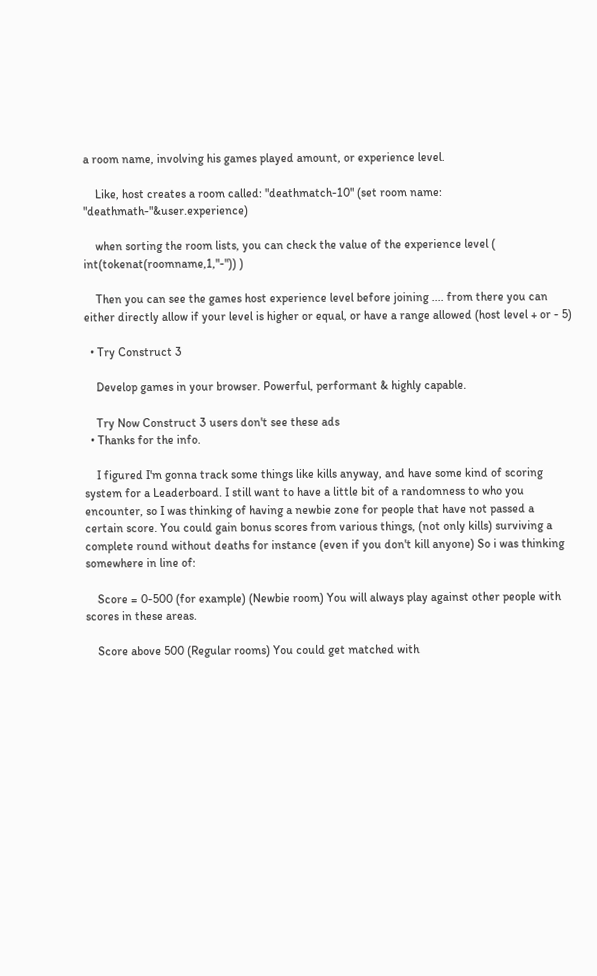a room name, involving his games played amount, or experience level.

    Like, host creates a room called: "deathmatch-10" (set room name: "deathmath-"&user.experience)

    when sorting the room lists, you can check the value of the experience level ( int(tokenat(roomname,1,"-")) )

    Then you can see the games host experience level before joining .... from there you can either directly allow if your level is higher or equal, or have a range allowed (host level + or - 5)

  • Try Construct 3

    Develop games in your browser. Powerful, performant & highly capable.

    Try Now Construct 3 users don't see these ads
  • Thanks for the info.

    I figured I'm gonna track some things like kills anyway, and have some kind of scoring system for a Leaderboard. I still want to have a little bit of a randomness to who you encounter, so I was thinking of having a newbie zone for people that have not passed a certain score. You could gain bonus scores from various things, (not only kills) surviving a complete round without deaths for instance (even if you don't kill anyone) So i was thinking somewhere in line of:

    Score = 0-500 (for example) (Newbie room) You will always play against other people with scores in these areas.

    Score above 500 (Regular rooms) You could get matched with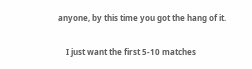anyone, by this time you got the hang of it.

    I just want the first 5-10 matches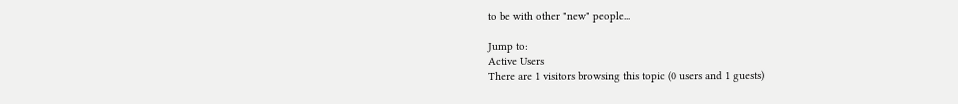to be with other "new" people...

Jump to:
Active Users
There are 1 visitors browsing this topic (0 users and 1 guests)